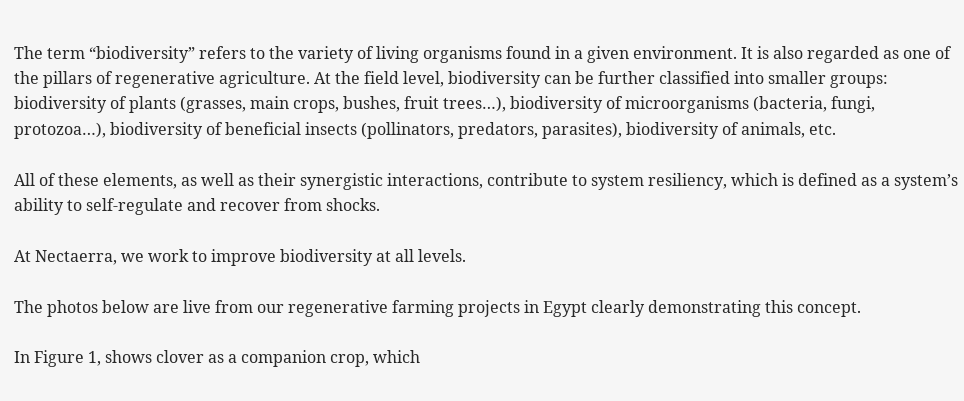The term “biodiversity” refers to the variety of living organisms found in a given environment. It is also regarded as one of the pillars of regenerative agriculture. At the field level, biodiversity can be further classified into smaller groups: biodiversity of plants (grasses, main crops, bushes, fruit trees…), biodiversity of microorganisms (bacteria, fungi, protozoa…), biodiversity of beneficial insects (pollinators, predators, parasites), biodiversity of animals, etc.

All of these elements, as well as their synergistic interactions, contribute to system resiliency, which is defined as a system’s ability to self-regulate and recover from shocks.

At Nectaerra, we work to improve biodiversity at all levels.

The photos below are live from our regenerative farming projects in Egypt clearly demonstrating this concept.

In Figure 1, shows clover as a companion crop, which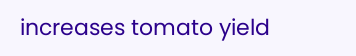increases tomato yield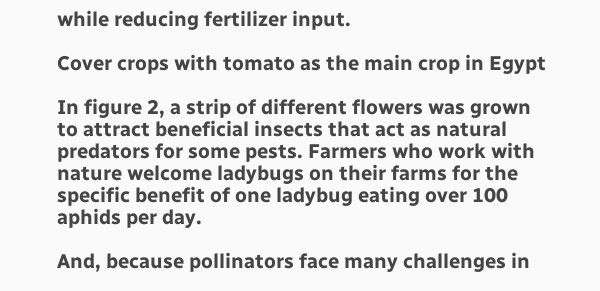while reducing fertilizer input.

Cover crops with tomato as the main crop in Egypt

In figure 2, a strip of different flowers was grown to attract beneficial insects that act as natural predators for some pests. Farmers who work with nature welcome ladybugs on their farms for the specific benefit of one ladybug eating over 100 aphids per day.

And, because pollinators face many challenges in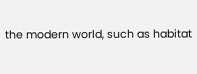the modern world, such as habitat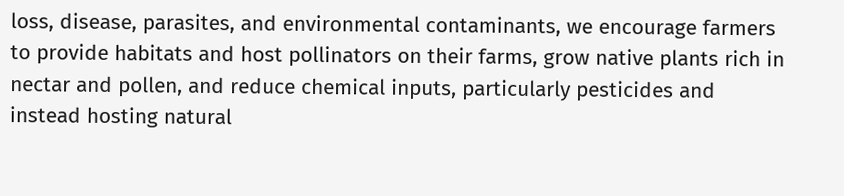loss, disease, parasites, and environmental contaminants, we encourage farmers to provide habitats and host pollinators on their farms, grow native plants rich in nectar and pollen, and reduce chemical inputs, particularly pesticides and instead hosting natural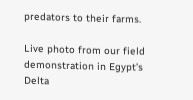predators to their farms.

Live photo from our field demonstration in Egypt’s Delta